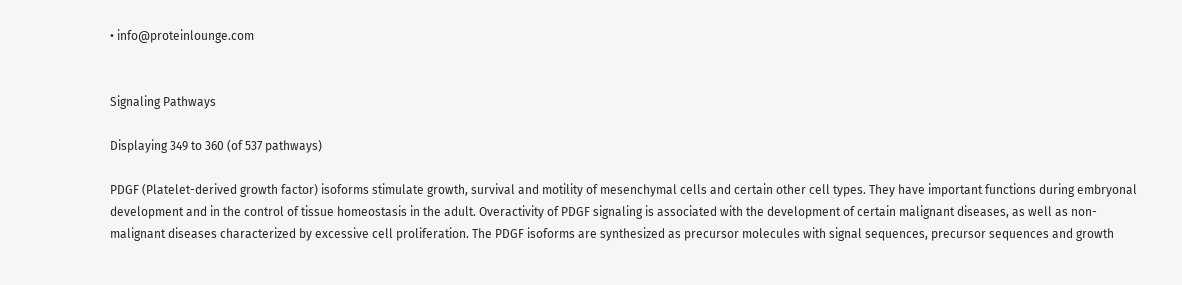• info@proteinlounge.com


Signaling Pathways

Displaying 349 to 360 (of 537 pathways)

PDGF (Platelet-derived growth factor) isoforms stimulate growth, survival and motility of mesenchymal cells and certain other cell types. They have important functions during embryonal development and in the control of tissue homeostasis in the adult. Overactivity of PDGF signaling is associated with the development of certain malignant diseases, as well as non-malignant diseases characterized by excessive cell proliferation. The PDGF isoforms are synthesized as precursor molecules with signal sequences, precursor sequences and growth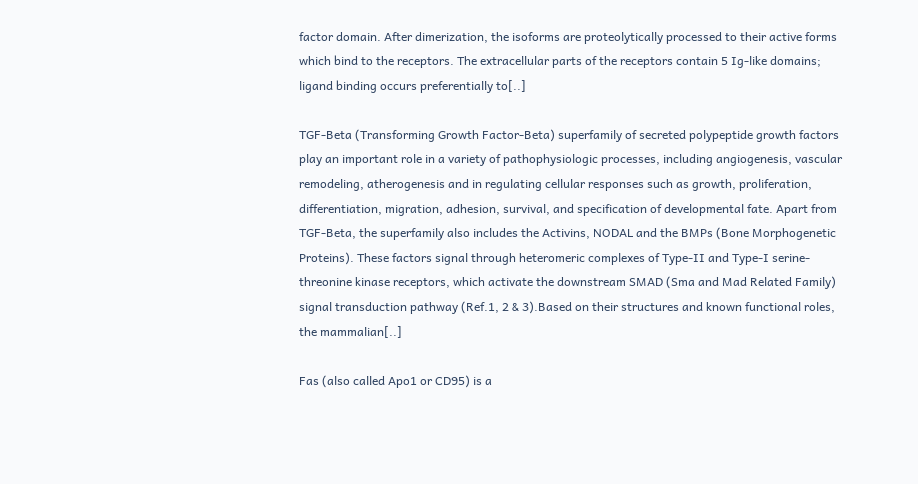factor domain. After dimerization, the isoforms are proteolytically processed to their active forms which bind to the receptors. The extracellular parts of the receptors contain 5 Ig-like domains; ligand binding occurs preferentially to[..]

TGF-Beta (Transforming Growth Factor-Beta) superfamily of secreted polypeptide growth factors play an important role in a variety of pathophysiologic processes, including angiogenesis, vascular remodeling, atherogenesis and in regulating cellular responses such as growth, proliferation, differentiation, migration, adhesion, survival, and specification of developmental fate. Apart from TGF-Beta, the superfamily also includes the Activins, NODAL and the BMPs (Bone Morphogenetic Proteins). These factors signal through heteromeric complexes of Type-II and Type-I serine-threonine kinase receptors, which activate the downstream SMAD (Sma and Mad Related Family) signal transduction pathway (Ref.1, 2 & 3).Based on their structures and known functional roles, the mammalian[..]

Fas (also called Apo1 or CD95) is a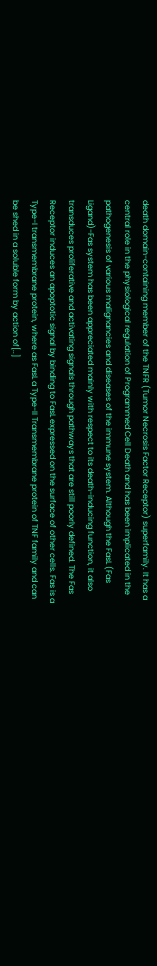death domain-containing member of the TNFR (Tumor Necrosis Factor Receptor) superfamily. It has a central role in the physiological regulation of Programmed Cell Death and has been implicated in the pathogenesis of various malignancies and diseases of the immune system. Although the FasL (Fas Ligand)-Fas system has been appreciated mainly with respect to its death-inducing function, it also transduces proliferative and activating signals through pathways that are still poorly defined. The Fas Receptor induces an apoptotic signal by binding to FasL expressed on the surface of other cells. Fas is a Type-I transmembrane protein, where as FasL a Type-II Transmembrane protein of TNF family and can be shed in a soluble form by action of[..]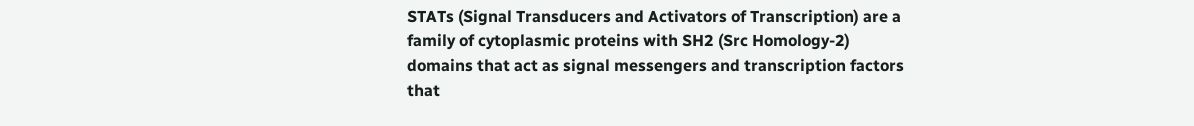STATs (Signal Transducers and Activators of Transcription) are a family of cytoplasmic proteins with SH2 (Src Homology-2) domains that act as signal messengers and transcription factors that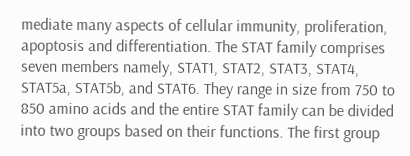mediate many aspects of cellular immunity, proliferation, apoptosis and differentiation. The STAT family comprises seven members namely, STAT1, STAT2, STAT3, STAT4, STAT5a, STAT5b, and STAT6. They range in size from 750 to 850 amino acids and the entire STAT family can be divided into two groups based on their functions. The first group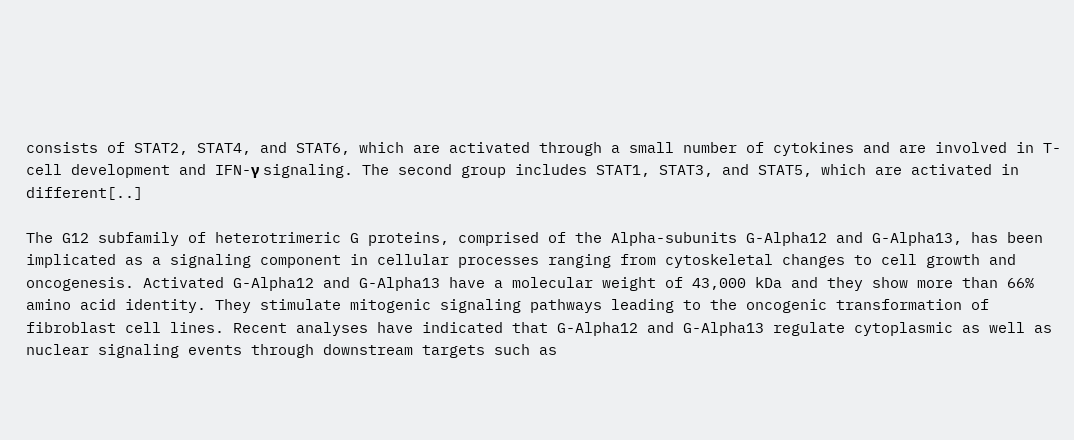consists of STAT2, STAT4, and STAT6, which are activated through a small number of cytokines and are involved in T-cell development and IFN-γ signaling. The second group includes STAT1, STAT3, and STAT5, which are activated in different[..]

The G12 subfamily of heterotrimeric G proteins, comprised of the Alpha-subunits G-Alpha12 and G-Alpha13, has been implicated as a signaling component in cellular processes ranging from cytoskeletal changes to cell growth and oncogenesis. Activated G-Alpha12 and G-Alpha13 have a molecular weight of 43,000 kDa and they show more than 66% amino acid identity. They stimulate mitogenic signaling pathways leading to the oncogenic transformation of fibroblast cell lines. Recent analyses have indicated that G-Alpha12 and G-Alpha13 regulate cytoplasmic as well as nuclear signaling events through downstream targets such as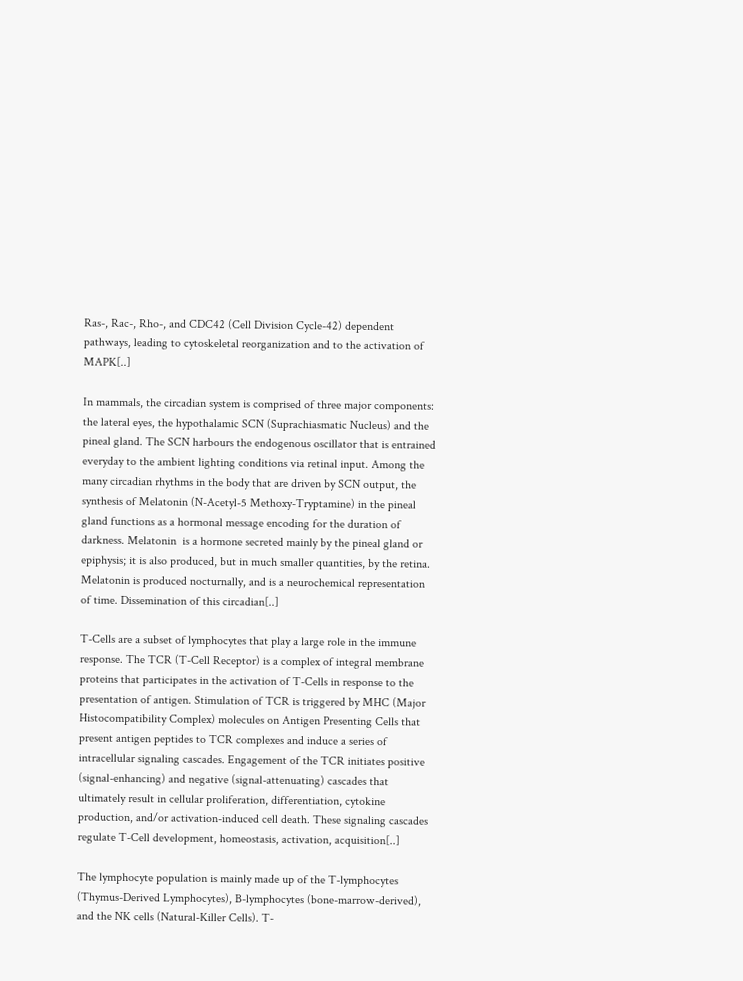Ras-, Rac-, Rho-, and CDC42 (Cell Division Cycle-42) dependent pathways, leading to cytoskeletal reorganization and to the activation of MAPK[..]

In mammals, the circadian system is comprised of three major components: the lateral eyes, the hypothalamic SCN (Suprachiasmatic Nucleus) and the pineal gland. The SCN harbours the endogenous oscillator that is entrained everyday to the ambient lighting conditions via retinal input. Among the many circadian rhythms in the body that are driven by SCN output, the synthesis of Melatonin (N-Acetyl-5 Methoxy-Tryptamine) in the pineal gland functions as a hormonal message encoding for the duration of darkness. Melatonin  is a hormone secreted mainly by the pineal gland or epiphysis; it is also produced, but in much smaller quantities, by the retina. Melatonin is produced nocturnally, and is a neurochemical representation of time. Dissemination of this circadian[..]

T-Cells are a subset of lymphocytes that play a large role in the immune response. The TCR (T-Cell Receptor) is a complex of integral membrane proteins that participates in the activation of T-Cells in response to the presentation of antigen. Stimulation of TCR is triggered by MHC (Major Histocompatibility Complex) molecules on Antigen Presenting Cells that present antigen peptides to TCR complexes and induce a series of intracellular signaling cascades. Engagement of the TCR initiates positive (signal-enhancing) and negative (signal-attenuating) cascades that ultimately result in cellular proliferation, differentiation, cytokine production, and/or activation-induced cell death. These signaling cascades regulate T-Cell development, homeostasis, activation, acquisition[..]

The lymphocyte population is mainly made up of the T-lymphocytes (Thymus-Derived Lymphocytes), B-lymphocytes (bone-marrow-derived), and the NK cells (Natural-Killer Cells). T-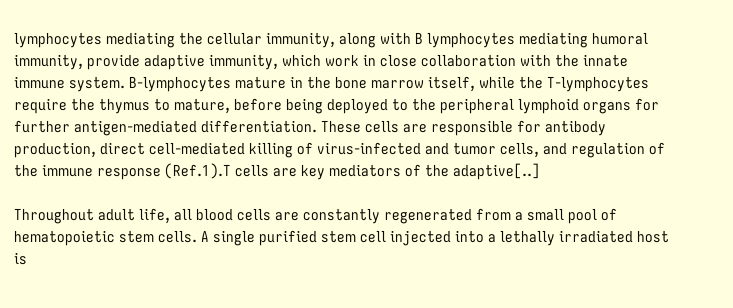lymphocytes mediating the cellular immunity, along with B lymphocytes mediating humoral immunity, provide adaptive immunity, which work in close collaboration with the innate immune system. B-lymphocytes mature in the bone marrow itself, while the T-lymphocytes require the thymus to mature, before being deployed to the peripheral lymphoid organs for further antigen-mediated differentiation. These cells are responsible for antibody production, direct cell-mediated killing of virus-infected and tumor cells, and regulation of the immune response (Ref.1).T cells are key mediators of the adaptive[..]

Throughout adult life, all blood cells are constantly regenerated from a small pool of hematopoietic stem cells. A single purified stem cell injected into a lethally irradiated host is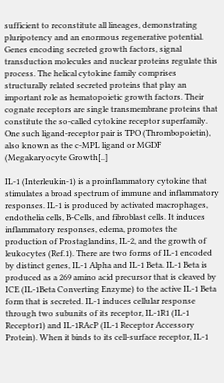sufficient to reconstitute all lineages, demonstrating pluripotency and an enormous regenerative potential. Genes encoding secreted growth factors, signal transduction molecules and nuclear proteins regulate this process. The helical cytokine family comprises structurally related secreted proteins that play an important role as hematopoietic growth factors. Their cognate receptors are single transmembrane proteins that constitute the so-called cytokine receptor superfamily. One such ligand-receptor pair is TPO (Thrombopoietin), also known as the c-MPL ligand or MGDF (Megakaryocyte Growth[..]

IL-1 (Interleukin-1) is a proinflammatory cytokine that stimulates a broad spectrum of immune and inflammatory responses. IL-1 is produced by activated macrophages, endothelia cells, B-Cells, and fibroblast cells. It induces inflammatory responses, edema, promotes the production of Prostaglandins, IL-2, and the growth of leukocytes (Ref.1). There are two forms of IL-1 encoded by distinct genes, IL-1 Alpha and IL-1 Beta. IL-1 Beta is produced as a 269 amino acid precursor that is cleaved by ICE (IL-1Beta Converting Enzyme) to the active IL-1 Beta form that is secreted. IL-1 induces cellular response through two subunits of its receptor, IL-1R1 (IL-1 Receptor1) and IL-1RAcP (IL-1 Receptor Accessory Protein). When it binds to its cell-surface receptor, IL-1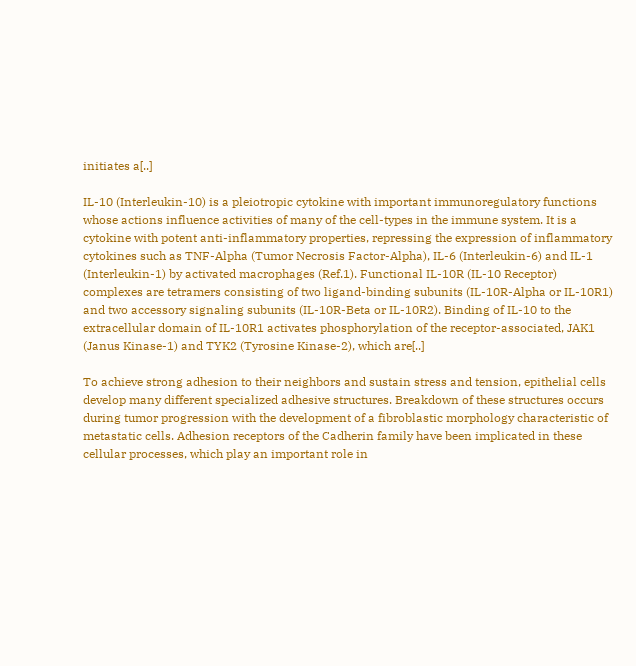initiates a[..]

IL-10 (Interleukin-10) is a pleiotropic cytokine with important immunoregulatory functions whose actions influence activities of many of the cell-types in the immune system. It is a cytokine with potent anti-inflammatory properties, repressing the expression of inflammatory cytokines such as TNF-Alpha (Tumor Necrosis Factor-Alpha), IL-6 (Interleukin-6) and IL-1 (Interleukin-1) by activated macrophages (Ref.1). Functional IL-10R (IL-10 Receptor) complexes are tetramers consisting of two ligand-binding subunits (IL-10R-Alpha or IL-10R1) and two accessory signaling subunits (IL-10R-Beta or IL-10R2). Binding of IL-10 to the extracellular domain of IL-10R1 activates phosphorylation of the receptor-associated, JAK1 (Janus Kinase-1) and TYK2 (Tyrosine Kinase-2), which are[..]

To achieve strong adhesion to their neighbors and sustain stress and tension, epithelial cells develop many different specialized adhesive structures. Breakdown of these structures occurs during tumor progression with the development of a fibroblastic morphology characteristic of metastatic cells. Adhesion receptors of the Cadherin family have been implicated in these cellular processes, which play an important role in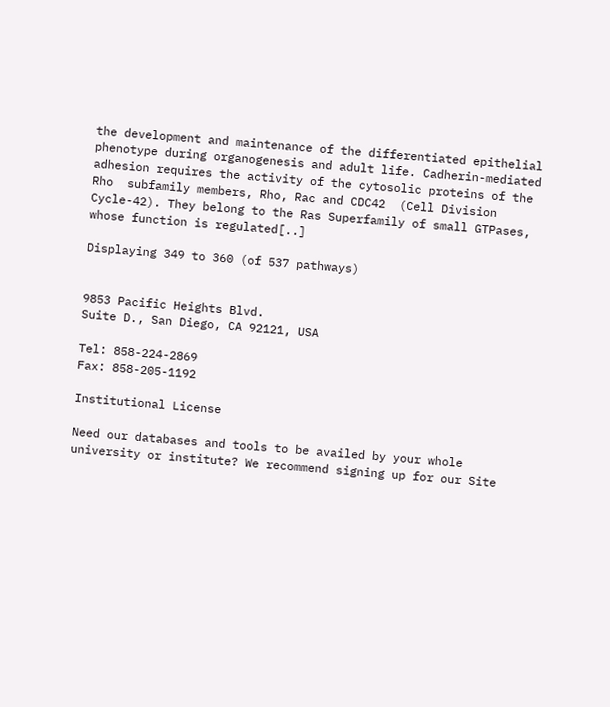the development and maintenance of the differentiated epithelial phenotype during organogenesis and adult life. Cadherin-mediated adhesion requires the activity of the cytosolic proteins of the Rho  subfamily members, Rho, Rac and CDC42  (Cell Division Cycle-42). They belong to the Ras Superfamily of small GTPases, whose function is regulated[..]

Displaying 349 to 360 (of 537 pathways)


9853 Pacific Heights Blvd.
Suite D., San Diego, CA 92121, USA

Tel: 858-224-2869
Fax: 858-205-1192

Institutional License

Need our databases and tools to be availed by your whole university or institute? We recommend signing up for our Site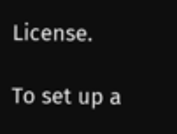License.

To set up a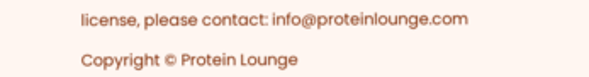license, please contact: info@proteinlounge.com

Copyright © Protein Lounge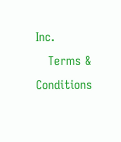Inc.
   Terms & Conditions